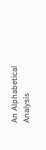An Alphabetical Analysis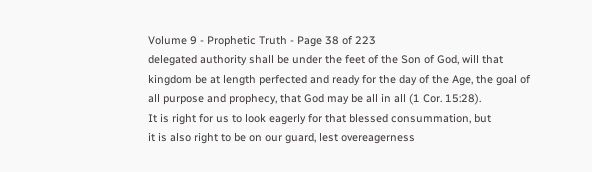Volume 9 - Prophetic Truth - Page 38 of 223
delegated authority shall be under the feet of the Son of God, will that
kingdom be at length perfected and ready for the day of the Age, the goal of
all purpose and prophecy, that God may be all in all (1 Cor. 15:28).
It is right for us to look eagerly for that blessed consummation, but
it is also right to be on our guard, lest overeagerness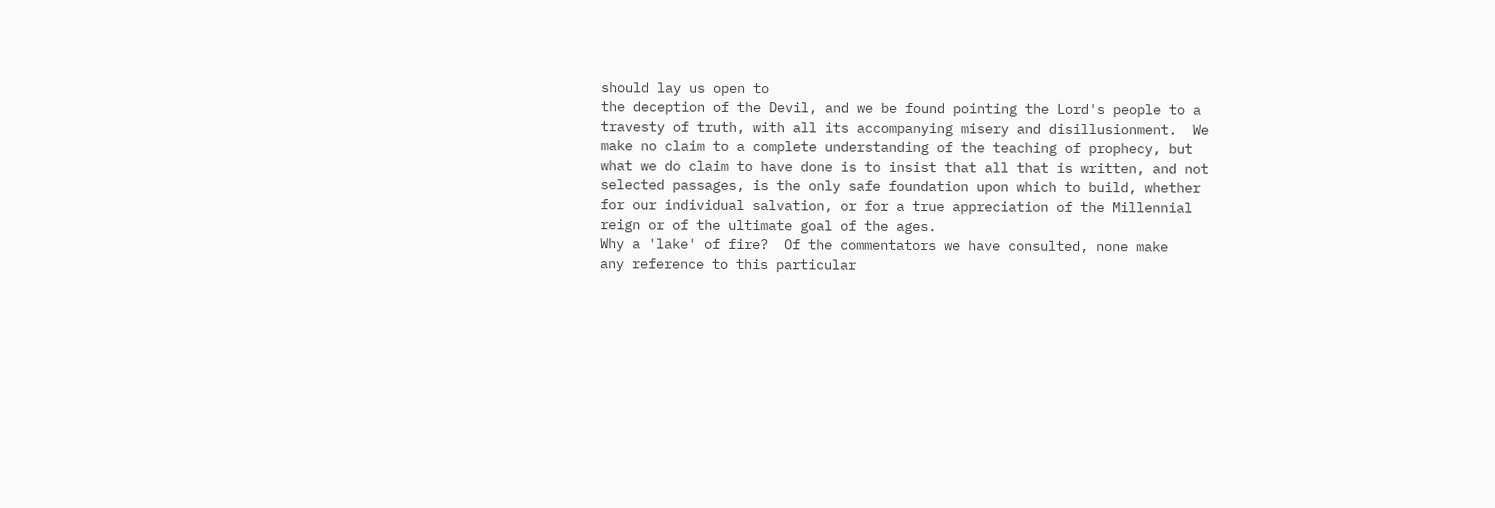should lay us open to
the deception of the Devil, and we be found pointing the Lord's people to a
travesty of truth, with all its accompanying misery and disillusionment.  We
make no claim to a complete understanding of the teaching of prophecy, but
what we do claim to have done is to insist that all that is written, and not
selected passages, is the only safe foundation upon which to build, whether
for our individual salvation, or for a true appreciation of the Millennial
reign or of the ultimate goal of the ages.
Why a 'lake' of fire?  Of the commentators we have consulted, none make
any reference to this particular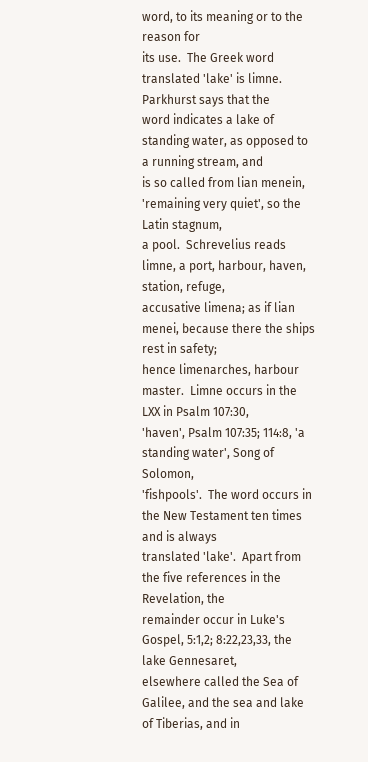word, to its meaning or to the reason for
its use.  The Greek word translated 'lake' is limne.  Parkhurst says that the
word indicates a lake of standing water, as opposed to a running stream, and
is so called from lian menein, 'remaining very quiet', so the Latin stagnum,
a pool.  Schrevelius reads limne, a port, harbour, haven, station, refuge,
accusative limena; as if lian menei, because there the ships rest in safety;
hence limenarches, harbour master.  Limne occurs in the LXX in Psalm 107:30,
'haven', Psalm 107:35; 114:8, 'a standing water', Song of Solomon,
'fishpools'.  The word occurs in the New Testament ten times and is always
translated 'lake'.  Apart from the five references in the Revelation, the
remainder occur in Luke's Gospel, 5:1,2; 8:22,23,33, the lake Gennesaret,
elsewhere called the Sea of Galilee, and the sea and lake of Tiberias, and in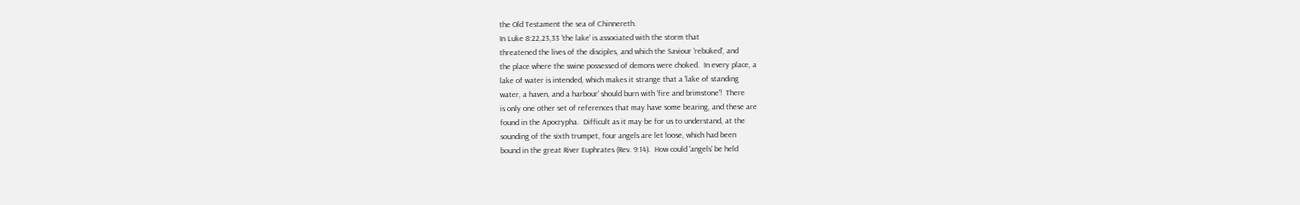the Old Testament the sea of Chinnereth.
In Luke 8:22,23,33 'the lake' is associated with the storm that
threatened the lives of the disciples, and which the Saviour 'rebuked', and
the place where the swine possessed of demons were choked.  In every place, a
lake of water is intended, which makes it strange that a 'lake of standing
water, a haven, and a harbour' should burn with 'fire and brimstone'!  There
is only one other set of references that may have some bearing, and these are
found in the Apocrypha.  Difficult as it may be for us to understand, at the
sounding of the sixth trumpet, four angels are let loose, which had been
bound in the great River Euphrates (Rev. 9:14).  How could 'angels' be held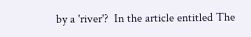by a 'river'?  In the article entitled The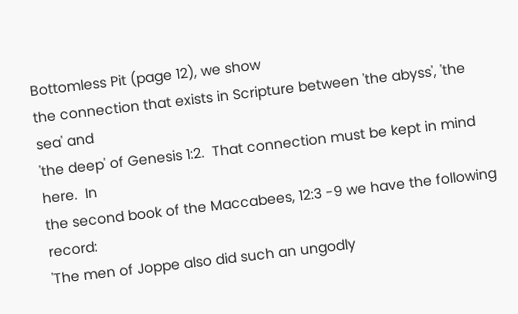Bottomless Pit (page 12), we show
the connection that exists in Scripture between 'the abyss', 'the sea' and
'the deep' of Genesis 1:2.  That connection must be kept in mind here.  In
the second book of the Maccabees, 12:3 -9 we have the following record:
'The men of Joppe also did such an ungodly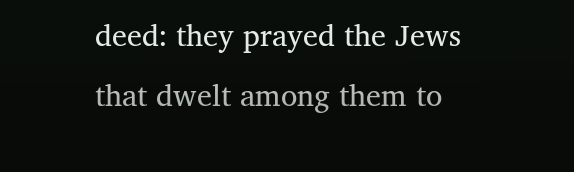deed: they prayed the Jews
that dwelt among them to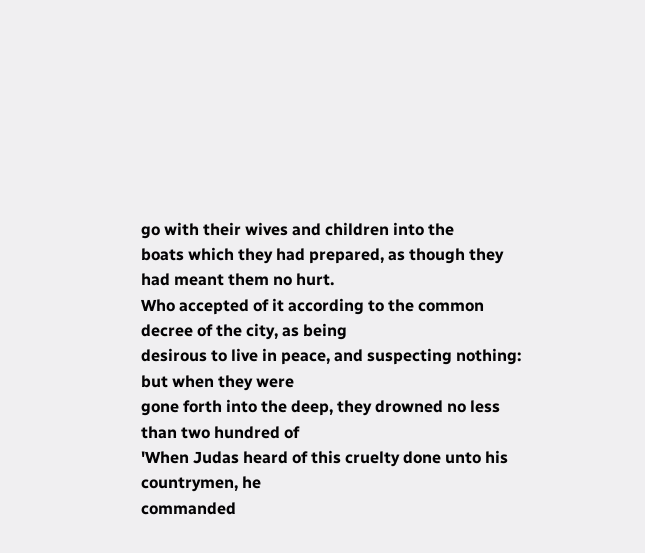go with their wives and children into the
boats which they had prepared, as though they had meant them no hurt.
Who accepted of it according to the common decree of the city, as being
desirous to live in peace, and suspecting nothing: but when they were
gone forth into the deep, they drowned no less than two hundred of
'When Judas heard of this cruelty done unto his countrymen, he
commanded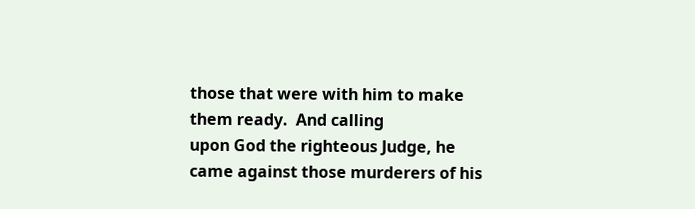those that were with him to make them ready.  And calling
upon God the righteous Judge, he came against those murderers of his